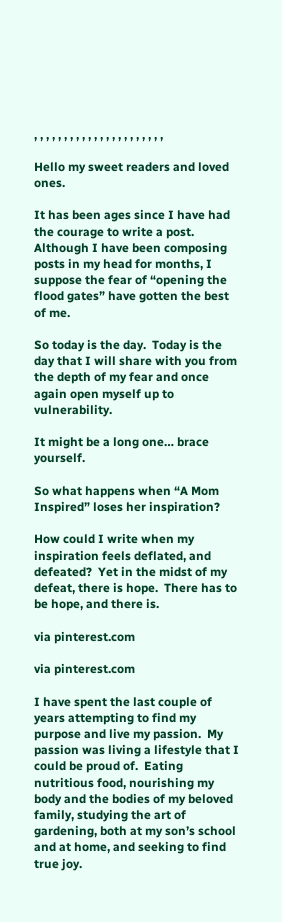, , , , , , , , , , , , , , , , , , , , , ,

Hello my sweet readers and loved ones.

It has been ages since I have had the courage to write a post.  Although I have been composing posts in my head for months, I suppose the fear of “opening the flood gates” have gotten the best of me.

So today is the day.  Today is the day that I will share with you from the depth of my fear and once again open myself up to vulnerability.

It might be a long one… brace yourself.

So what happens when “A Mom Inspired” loses her inspiration?

How could I write when my inspiration feels deflated, and defeated?  Yet in the midst of my defeat, there is hope.  There has to be hope, and there is.

via pinterest.com

via pinterest.com

I have spent the last couple of years attempting to find my purpose and live my passion.  My passion was living a lifestyle that I could be proud of.  Eating nutritious food, nourishing my body and the bodies of my beloved family, studying the art of gardening, both at my son’s school and at home, and seeking to find true joy.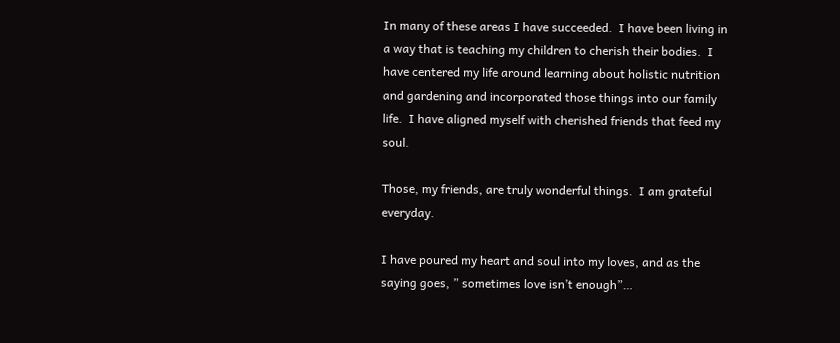In many of these areas I have succeeded.  I have been living in a way that is teaching my children to cherish their bodies.  I have centered my life around learning about holistic nutrition and gardening and incorporated those things into our family life.  I have aligned myself with cherished friends that feed my soul.

Those, my friends, are truly wonderful things.  I am grateful everyday.

I have poured my heart and soul into my loves, and as the saying goes, ” sometimes love isn’t enough”…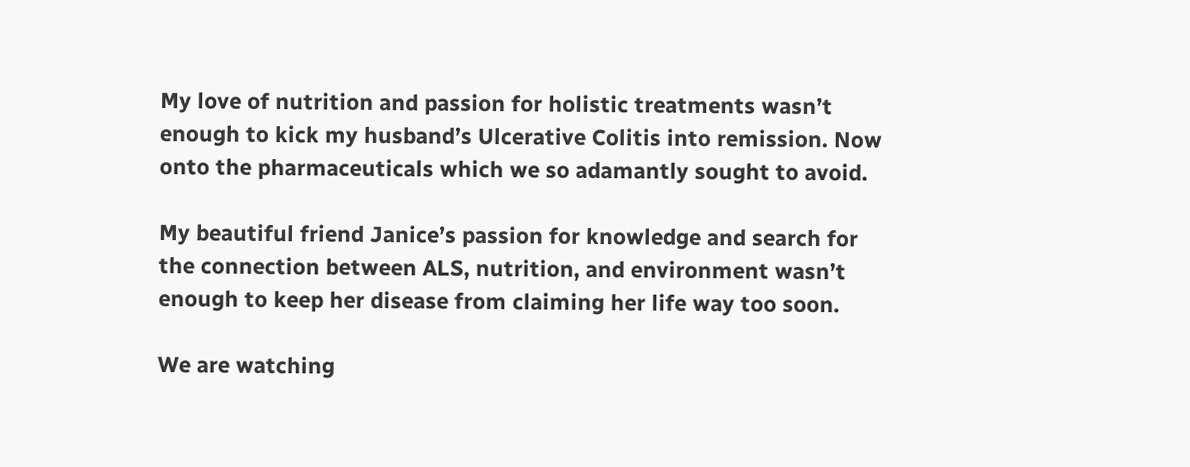My love of nutrition and passion for holistic treatments wasn’t enough to kick my husband’s Ulcerative Colitis into remission. Now onto the pharmaceuticals which we so adamantly sought to avoid.

My beautiful friend Janice’s passion for knowledge and search for the connection between ALS, nutrition, and environment wasn’t enough to keep her disease from claiming her life way too soon.

We are watching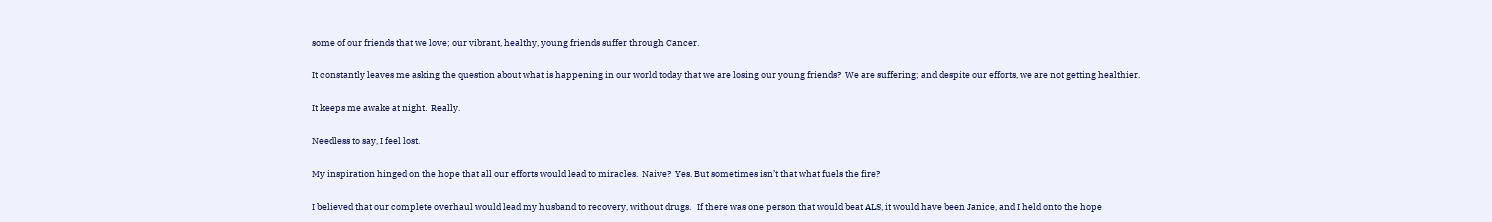some of our friends that we love; our vibrant, healthy, young friends suffer through Cancer.

It constantly leaves me asking the question about what is happening in our world today that we are losing our young friends?  We are suffering; and despite our efforts, we are not getting healthier.

It keeps me awake at night.  Really.

Needless to say, I feel lost.

My inspiration hinged on the hope that all our efforts would lead to miracles.  Naive?  Yes. But sometimes isn’t that what fuels the fire?

I believed that our complete overhaul would lead my husband to recovery, without drugs.   If there was one person that would beat ALS, it would have been Janice, and I held onto the hope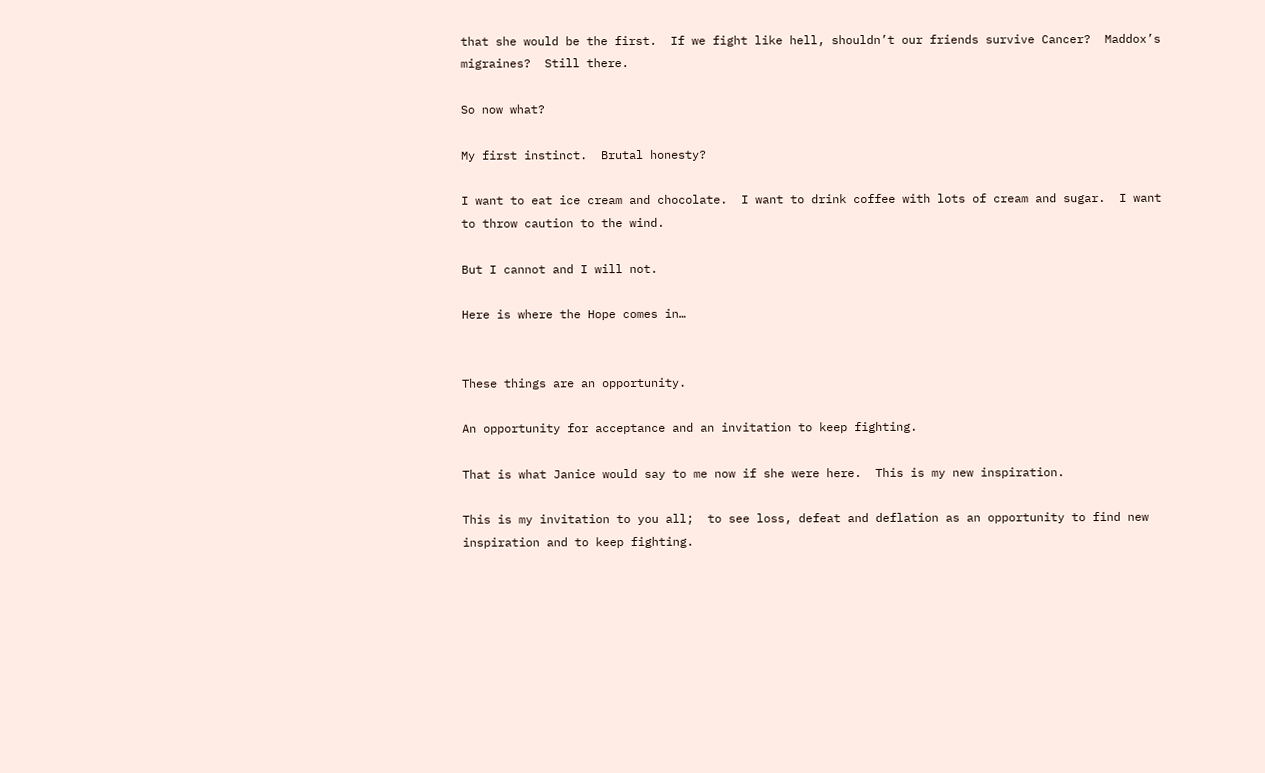that she would be the first.  If we fight like hell, shouldn’t our friends survive Cancer?  Maddox’s migraines?  Still there.

So now what?

My first instinct.  Brutal honesty?

I want to eat ice cream and chocolate.  I want to drink coffee with lots of cream and sugar.  I want to throw caution to the wind.

But I cannot and I will not.

Here is where the Hope comes in…


These things are an opportunity.

An opportunity for acceptance and an invitation to keep fighting.

That is what Janice would say to me now if she were here.  This is my new inspiration.

This is my invitation to you all;  to see loss, defeat and deflation as an opportunity to find new inspiration and to keep fighting.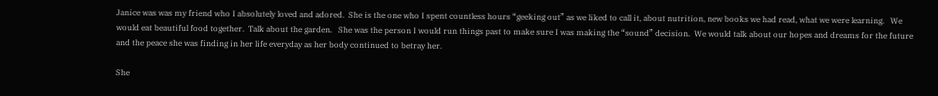Janice was was my friend who I absolutely loved and adored.  She is the one who I spent countless hours “geeking out” as we liked to call it, about nutrition, new books we had read, what we were learning.   We would eat beautiful food together.  Talk about the garden.   She was the person I would run things past to make sure I was making the “sound” decision.  We would talk about our hopes and dreams for the future and the peace she was finding in her life everyday as her body continued to betray her.

She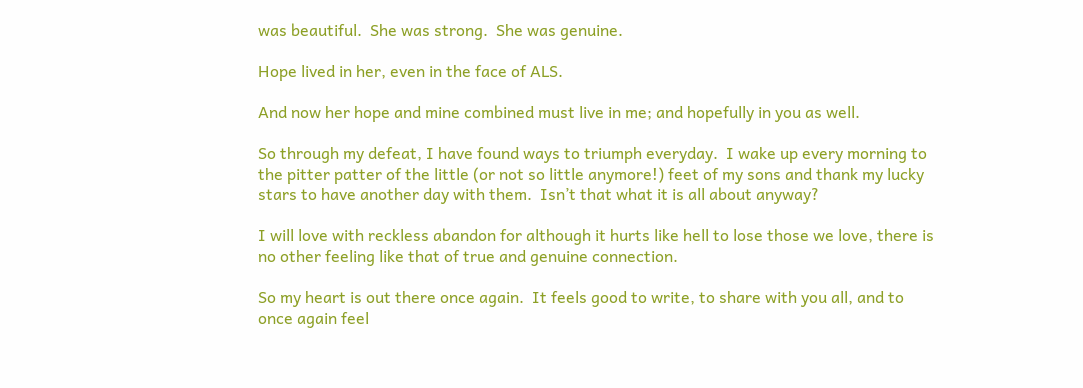was beautiful.  She was strong.  She was genuine.

Hope lived in her, even in the face of ALS.

And now her hope and mine combined must live in me; and hopefully in you as well.

So through my defeat, I have found ways to triumph everyday.  I wake up every morning to the pitter patter of the little (or not so little anymore!) feet of my sons and thank my lucky stars to have another day with them.  Isn’t that what it is all about anyway?

I will love with reckless abandon for although it hurts like hell to lose those we love, there is no other feeling like that of true and genuine connection.

So my heart is out there once again.  It feels good to write, to share with you all, and to once again feel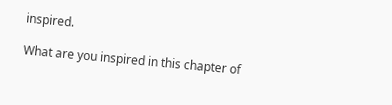inspired.

What are you inspired in this chapter of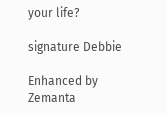your life?

signature Debbie

Enhanced by Zemanta